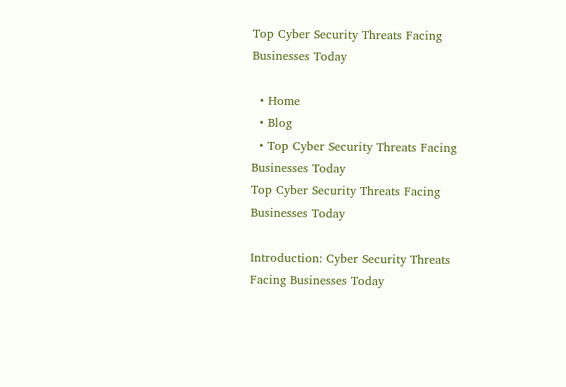Top Cyber Security Threats Facing Businesses Today

  • Home
  • Blog
  • Top Cyber Security Threats Facing Businesses Today
Top Cyber Security Threats Facing Businesses Today

Introduction: Cyber Security Threats Facing Businesses Today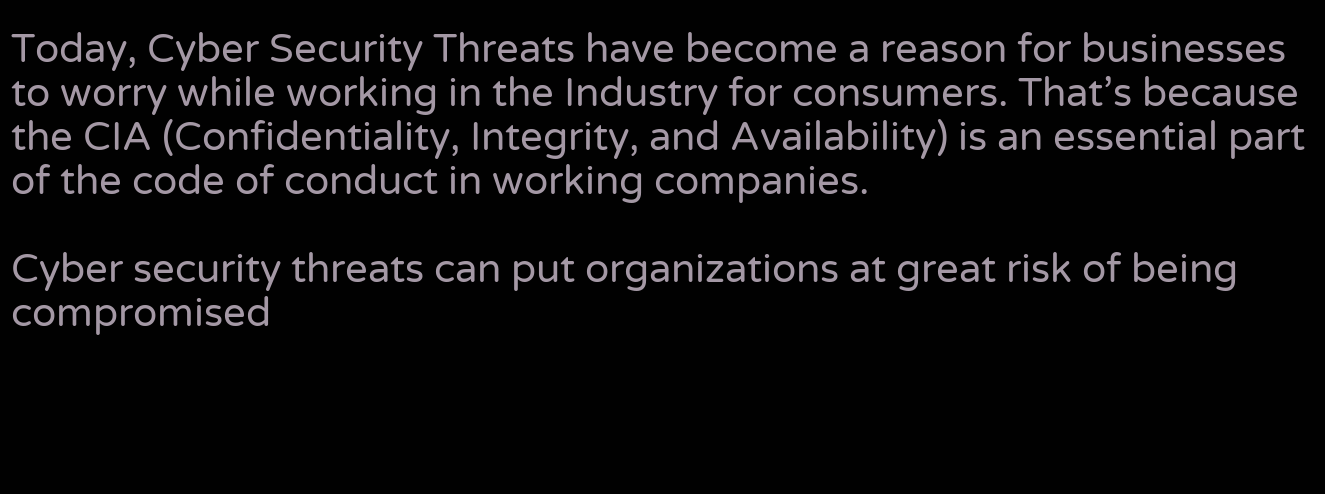Today, Cyber Security Threats have become a reason for businesses to worry while working in the Industry for consumers. That’s because the CIA (Confidentiality, Integrity, and Availability) is an essential part of the code of conduct in working companies.

Cyber security threats can put organizations at great risk of being compromised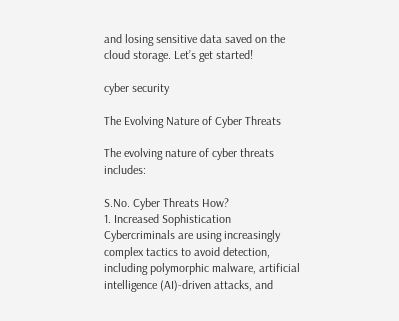and losing sensitive data saved on the cloud storage. Let’s get started!

cyber security

The Evolving Nature of Cyber Threats

The evolving nature of cyber threats includes:

S.No. Cyber Threats How?
1. Increased Sophistication Cybercriminals are using increasingly complex tactics to avoid detection, including polymorphic malware, artificial intelligence (AI)-driven attacks, and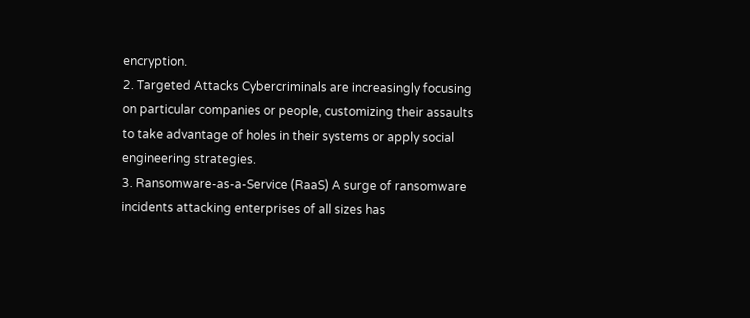encryption.
2. Targeted Attacks Cybercriminals are increasingly focusing on particular companies or people, customizing their assaults to take advantage of holes in their systems or apply social engineering strategies.
3. Ransomware-as-a-Service (RaaS) A surge of ransomware incidents attacking enterprises of all sizes has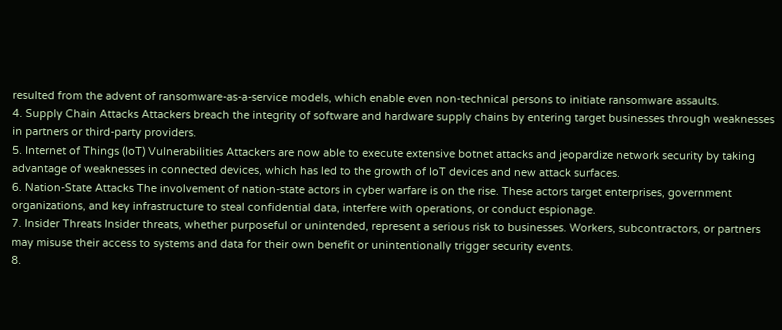resulted from the advent of ransomware-as-a-service models, which enable even non-technical persons to initiate ransomware assaults.
4. Supply Chain Attacks Attackers breach the integrity of software and hardware supply chains by entering target businesses through weaknesses in partners or third-party providers.
5. Internet of Things (IoT) Vulnerabilities Attackers are now able to execute extensive botnet attacks and jeopardize network security by taking advantage of weaknesses in connected devices, which has led to the growth of IoT devices and new attack surfaces.
6. Nation-State Attacks The involvement of nation-state actors in cyber warfare is on the rise. These actors target enterprises, government organizations, and key infrastructure to steal confidential data, interfere with operations, or conduct espionage.
7. Insider Threats Insider threats, whether purposeful or unintended, represent a serious risk to businesses. Workers, subcontractors, or partners may misuse their access to systems and data for their own benefit or unintentionally trigger security events.
8.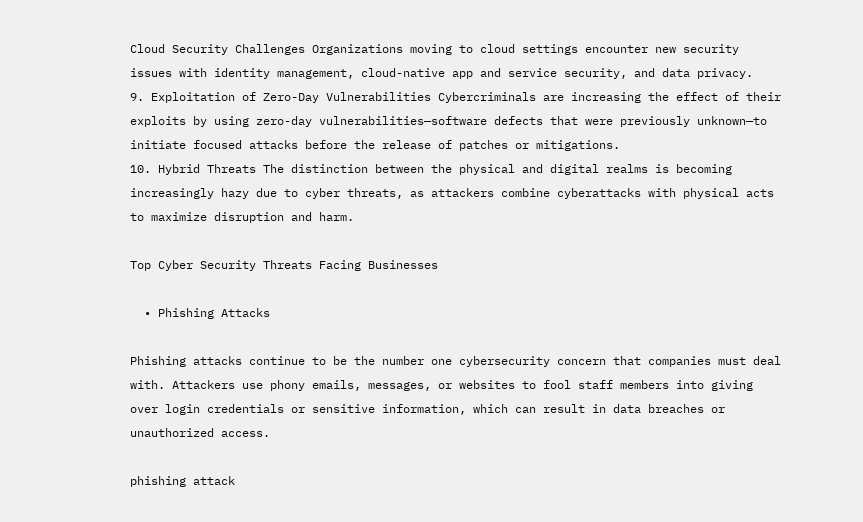Cloud Security Challenges Organizations moving to cloud settings encounter new security issues with identity management, cloud-native app and service security, and data privacy.
9. Exploitation of Zero-Day Vulnerabilities Cybercriminals are increasing the effect of their exploits by using zero-day vulnerabilities—software defects that were previously unknown—to initiate focused attacks before the release of patches or mitigations.
10. Hybrid Threats The distinction between the physical and digital realms is becoming increasingly hazy due to cyber threats, as attackers combine cyberattacks with physical acts to maximize disruption and harm.

Top Cyber Security Threats Facing Businesses

  • Phishing Attacks

Phishing attacks continue to be the number one cybersecurity concern that companies must deal with. Attackers use phony emails, messages, or websites to fool staff members into giving over login credentials or sensitive information, which can result in data breaches or unauthorized access.

phishing attack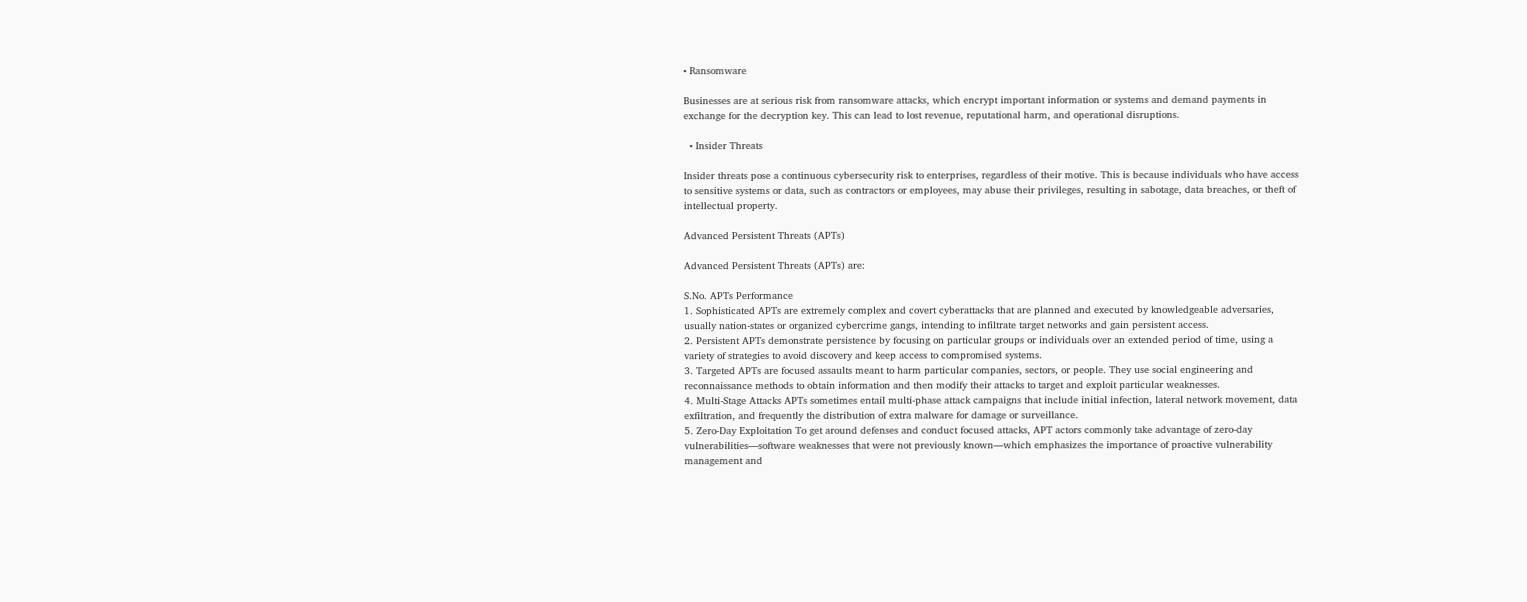• Ransomware

Businesses are at serious risk from ransomware attacks, which encrypt important information or systems and demand payments in exchange for the decryption key. This can lead to lost revenue, reputational harm, and operational disruptions.

  • Insider Threats

Insider threats pose a continuous cybersecurity risk to enterprises, regardless of their motive. This is because individuals who have access to sensitive systems or data, such as contractors or employees, may abuse their privileges, resulting in sabotage, data breaches, or theft of intellectual property.

Advanced Persistent Threats (APTs)

Advanced Persistent Threats (APTs) are:

S.No. APTs Performance
1. Sophisticated APTs are extremely complex and covert cyberattacks that are planned and executed by knowledgeable adversaries, usually nation-states or organized cybercrime gangs, intending to infiltrate target networks and gain persistent access.
2. Persistent APTs demonstrate persistence by focusing on particular groups or individuals over an extended period of time, using a variety of strategies to avoid discovery and keep access to compromised systems.
3. Targeted APTs are focused assaults meant to harm particular companies, sectors, or people. They use social engineering and reconnaissance methods to obtain information and then modify their attacks to target and exploit particular weaknesses.
4. Multi-Stage Attacks APTs sometimes entail multi-phase attack campaigns that include initial infection, lateral network movement, data exfiltration, and frequently the distribution of extra malware for damage or surveillance.
5. Zero-Day Exploitation To get around defenses and conduct focused attacks, APT actors commonly take advantage of zero-day vulnerabilities—software weaknesses that were not previously known—which emphasizes the importance of proactive vulnerability management and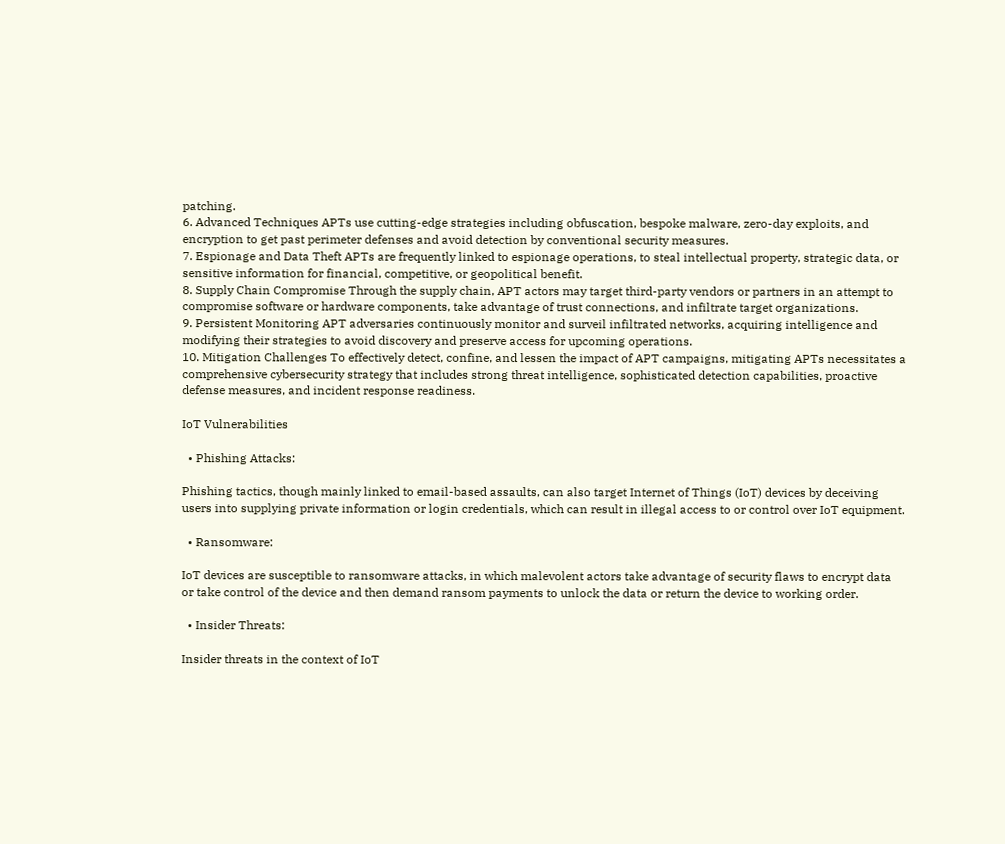patching.
6. Advanced Techniques APTs use cutting-edge strategies including obfuscation, bespoke malware, zero-day exploits, and encryption to get past perimeter defenses and avoid detection by conventional security measures.
7. Espionage and Data Theft APTs are frequently linked to espionage operations, to steal intellectual property, strategic data, or sensitive information for financial, competitive, or geopolitical benefit.
8. Supply Chain Compromise Through the supply chain, APT actors may target third-party vendors or partners in an attempt to compromise software or hardware components, take advantage of trust connections, and infiltrate target organizations.
9. Persistent Monitoring APT adversaries continuously monitor and surveil infiltrated networks, acquiring intelligence and modifying their strategies to avoid discovery and preserve access for upcoming operations.
10. Mitigation Challenges To effectively detect, confine, and lessen the impact of APT campaigns, mitigating APTs necessitates a comprehensive cybersecurity strategy that includes strong threat intelligence, sophisticated detection capabilities, proactive defense measures, and incident response readiness.

IoT Vulnerabilities

  • Phishing Attacks:

Phishing tactics, though mainly linked to email-based assaults, can also target Internet of Things (IoT) devices by deceiving users into supplying private information or login credentials, which can result in illegal access to or control over IoT equipment.

  • Ransomware:

IoT devices are susceptible to ransomware attacks, in which malevolent actors take advantage of security flaws to encrypt data or take control of the device and then demand ransom payments to unlock the data or return the device to working order.

  • Insider Threats:

Insider threats in the context of IoT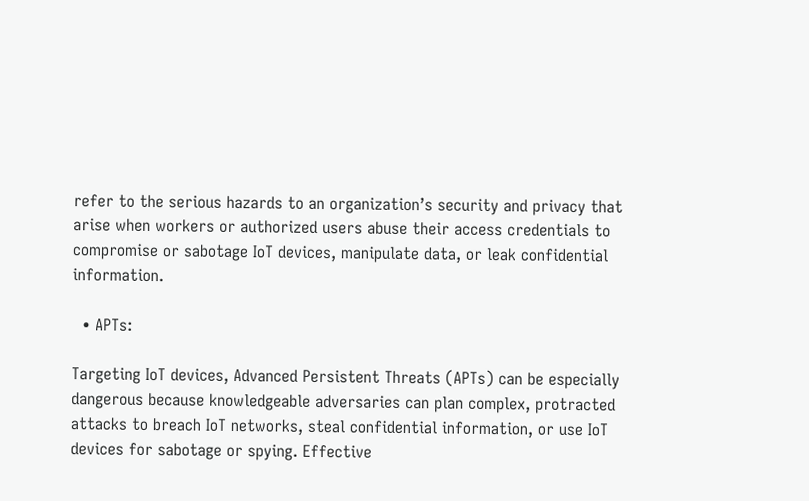refer to the serious hazards to an organization’s security and privacy that arise when workers or authorized users abuse their access credentials to compromise or sabotage IoT devices, manipulate data, or leak confidential information.

  • APTs:

Targeting IoT devices, Advanced Persistent Threats (APTs) can be especially dangerous because knowledgeable adversaries can plan complex, protracted attacks to breach IoT networks, steal confidential information, or use IoT devices for sabotage or spying. Effective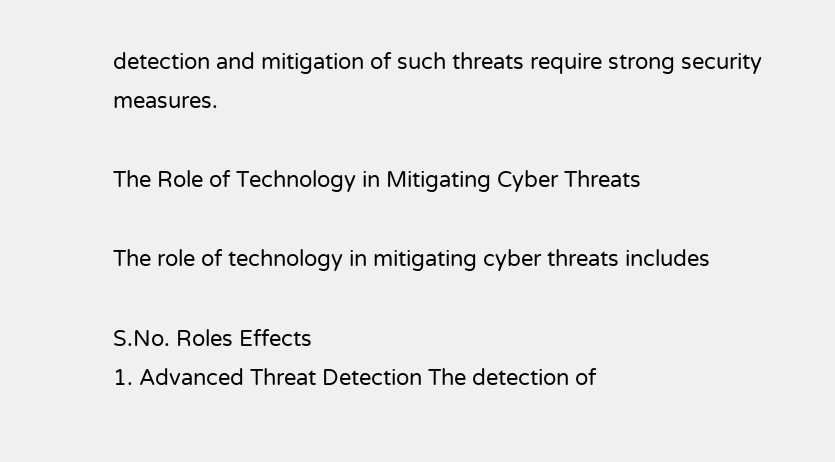detection and mitigation of such threats require strong security measures.

The Role of Technology in Mitigating Cyber Threats

The role of technology in mitigating cyber threats includes

S.No. Roles Effects
1. Advanced Threat Detection The detection of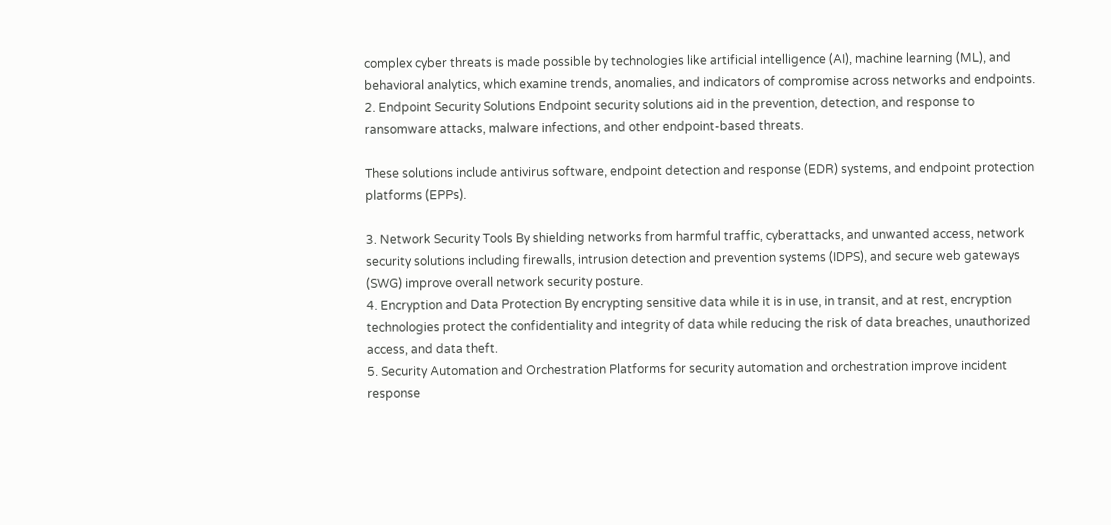complex cyber threats is made possible by technologies like artificial intelligence (AI), machine learning (ML), and behavioral analytics, which examine trends, anomalies, and indicators of compromise across networks and endpoints.
2. Endpoint Security Solutions Endpoint security solutions aid in the prevention, detection, and response to ransomware attacks, malware infections, and other endpoint-based threats.

These solutions include antivirus software, endpoint detection and response (EDR) systems, and endpoint protection platforms (EPPs).

3. Network Security Tools By shielding networks from harmful traffic, cyberattacks, and unwanted access, network security solutions including firewalls, intrusion detection and prevention systems (IDPS), and secure web gateways (SWG) improve overall network security posture.
4. Encryption and Data Protection By encrypting sensitive data while it is in use, in transit, and at rest, encryption technologies protect the confidentiality and integrity of data while reducing the risk of data breaches, unauthorized access, and data theft.
5. Security Automation and Orchestration Platforms for security automation and orchestration improve incident response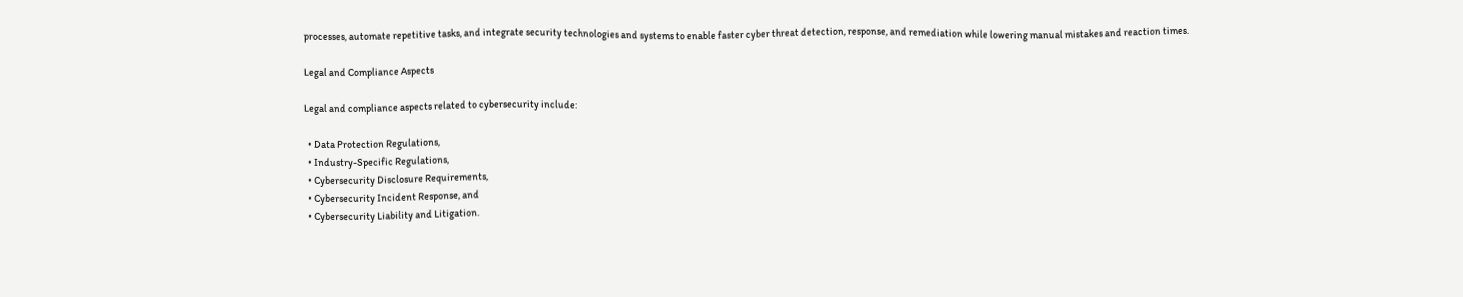processes, automate repetitive tasks, and integrate security technologies and systems to enable faster cyber threat detection, response, and remediation while lowering manual mistakes and reaction times.

Legal and Compliance Aspects

Legal and compliance aspects related to cybersecurity include:

  • Data Protection Regulations,
  • Industry-Specific Regulations,
  • Cybersecurity Disclosure Requirements,
  • Cybersecurity Incident Response, and
  • Cybersecurity Liability and Litigation.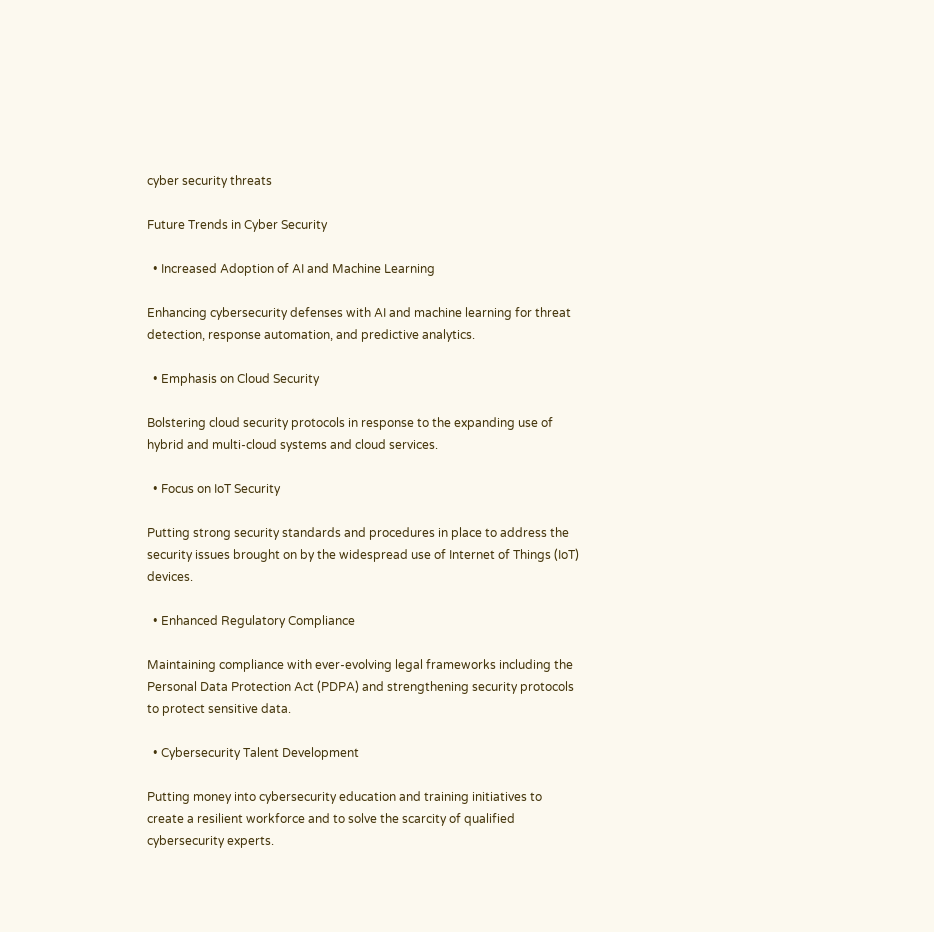cyber security threats

Future Trends in Cyber Security

  • Increased Adoption of AI and Machine Learning

Enhancing cybersecurity defenses with AI and machine learning for threat detection, response automation, and predictive analytics.

  • Emphasis on Cloud Security

Bolstering cloud security protocols in response to the expanding use of hybrid and multi-cloud systems and cloud services.

  • Focus on IoT Security

Putting strong security standards and procedures in place to address the security issues brought on by the widespread use of Internet of Things (IoT) devices.

  • Enhanced Regulatory Compliance

Maintaining compliance with ever-evolving legal frameworks including the Personal Data Protection Act (PDPA) and strengthening security protocols to protect sensitive data.

  • Cybersecurity Talent Development

Putting money into cybersecurity education and training initiatives to create a resilient workforce and to solve the scarcity of qualified cybersecurity experts.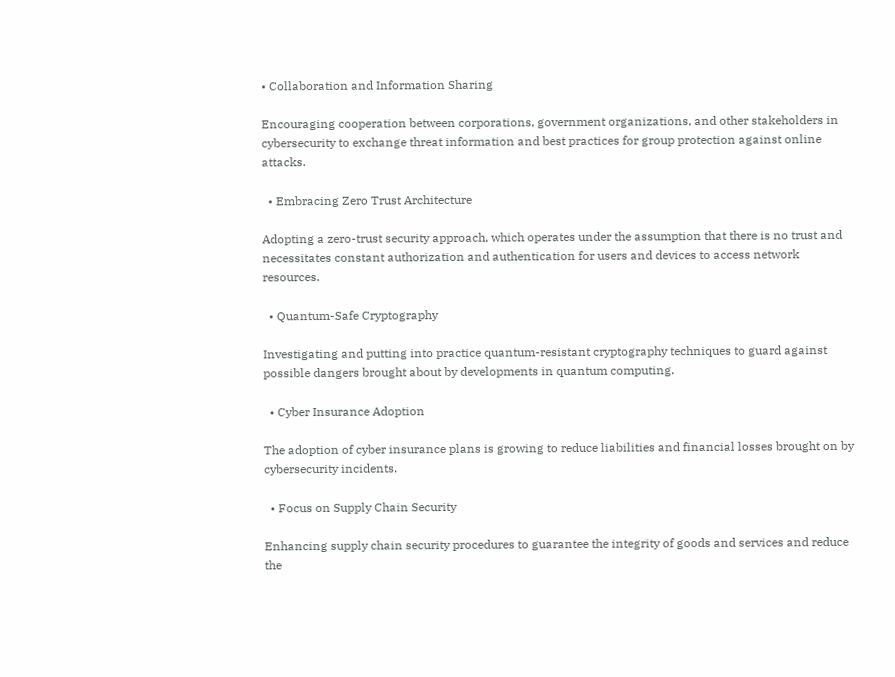• Collaboration and Information Sharing

Encouraging cooperation between corporations, government organizations, and other stakeholders in cybersecurity to exchange threat information and best practices for group protection against online attacks.

  • Embracing Zero Trust Architecture

Adopting a zero-trust security approach, which operates under the assumption that there is no trust and necessitates constant authorization and authentication for users and devices to access network resources.

  • Quantum-Safe Cryptography

Investigating and putting into practice quantum-resistant cryptography techniques to guard against possible dangers brought about by developments in quantum computing.

  • Cyber Insurance Adoption

The adoption of cyber insurance plans is growing to reduce liabilities and financial losses brought on by cybersecurity incidents.

  • Focus on Supply Chain Security

Enhancing supply chain security procedures to guarantee the integrity of goods and services and reduce the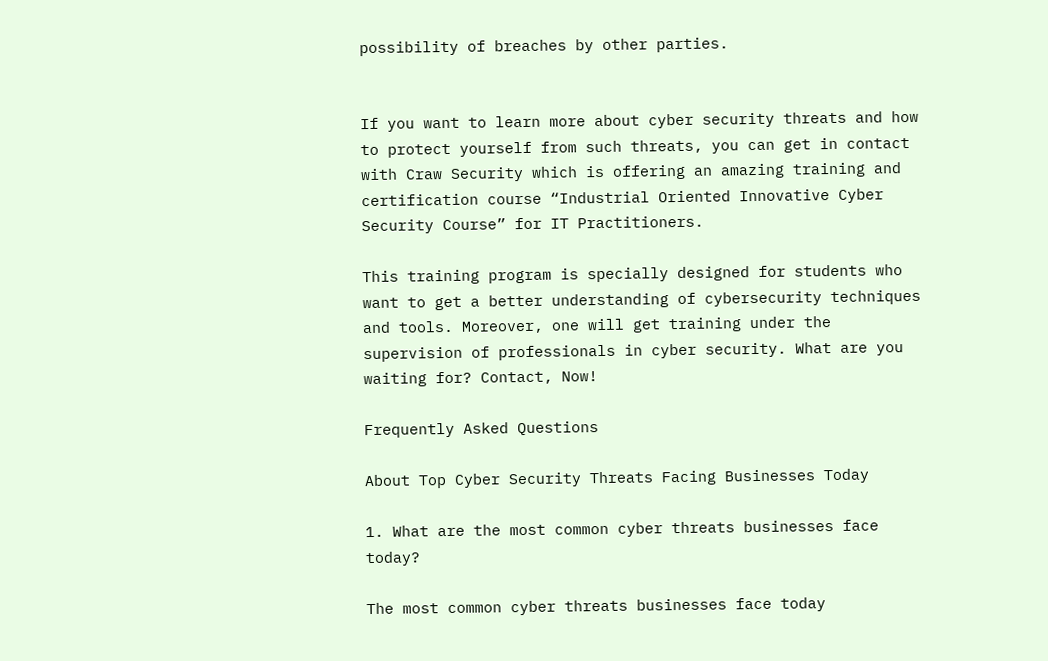possibility of breaches by other parties.


If you want to learn more about cyber security threats and how to protect yourself from such threats, you can get in contact with Craw Security which is offering an amazing training and certification course “Industrial Oriented Innovative Cyber Security Course” for IT Practitioners.

This training program is specially designed for students who want to get a better understanding of cybersecurity techniques and tools. Moreover, one will get training under the supervision of professionals in cyber security. What are you waiting for? Contact, Now!

Frequently Asked Questions

About Top Cyber Security Threats Facing Businesses Today

1. What are the most common cyber threats businesses face today?

The most common cyber threats businesses face today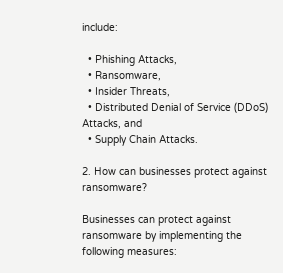include:

  • Phishing Attacks,
  • Ransomware,
  • Insider Threats,
  • Distributed Denial of Service (DDoS) Attacks, and
  • Supply Chain Attacks.

2. How can businesses protect against ransomware?

Businesses can protect against ransomware by implementing the following measures: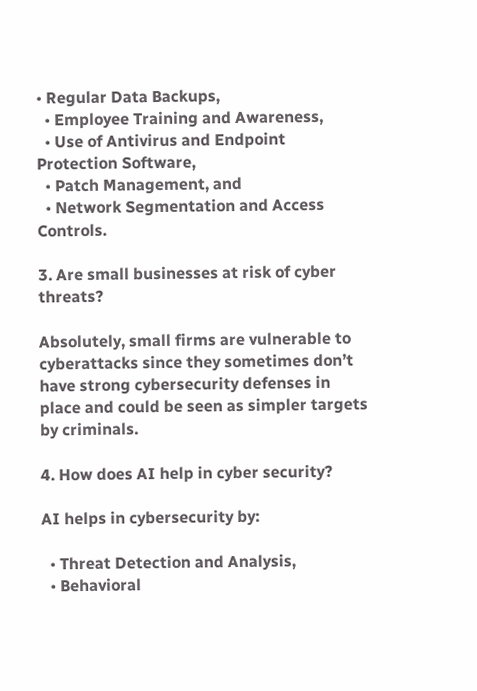• Regular Data Backups,
  • Employee Training and Awareness,
  • Use of Antivirus and Endpoint Protection Software,
  • Patch Management, and
  • Network Segmentation and Access Controls.

3. Are small businesses at risk of cyber threats?

Absolutely, small firms are vulnerable to cyberattacks since they sometimes don’t have strong cybersecurity defenses in place and could be seen as simpler targets by criminals.

4. How does AI help in cyber security?

AI helps in cybersecurity by:

  • Threat Detection and Analysis,
  • Behavioral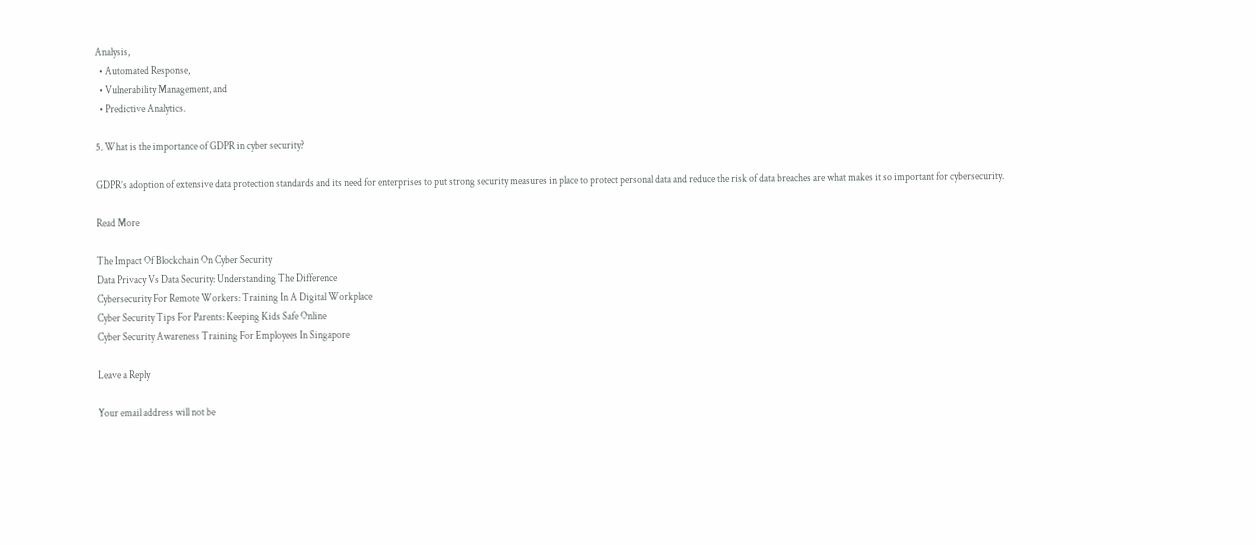Analysis,
  • Automated Response,
  • Vulnerability Management, and
  • Predictive Analytics.

5. What is the importance of GDPR in cyber security?

GDPR’s adoption of extensive data protection standards and its need for enterprises to put strong security measures in place to protect personal data and reduce the risk of data breaches are what makes it so important for cybersecurity.

Read More

The Impact Of Blockchain On Cyber Security
Data Privacy Vs Data Security: Understanding The Difference
Cybersecurity For Remote Workers: Training In A Digital Workplace
Cyber Security Tips For Parents: Keeping Kids Safe Online
Cyber Security Awareness Training For Employees In Singapore

Leave a Reply

Your email address will not be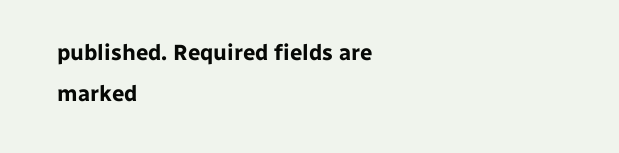published. Required fields are marked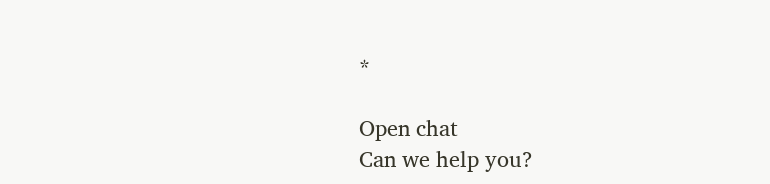*

Open chat
Can we help you?